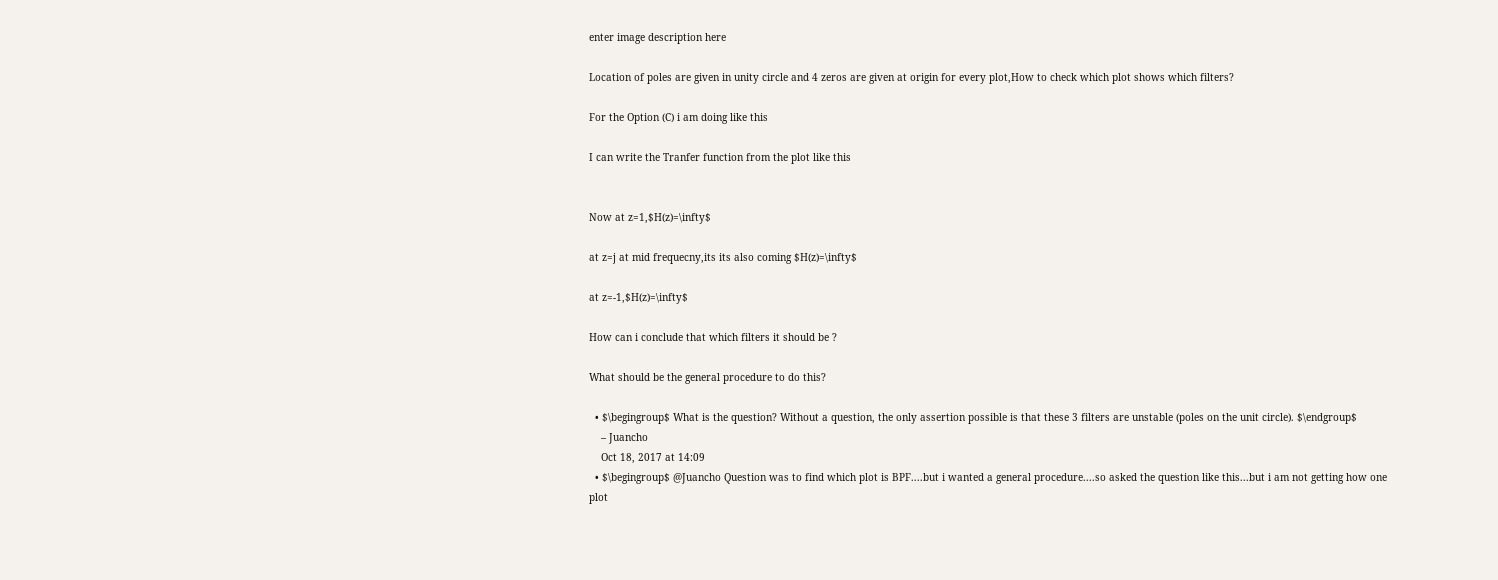enter image description here

Location of poles are given in unity circle and 4 zeros are given at origin for every plot,How to check which plot shows which filters?

For the Option (C) i am doing like this

I can write the Tranfer function from the plot like this


Now at z=1,$H(z)=\infty$

at z=j at mid frequecny,its its also coming $H(z)=\infty$

at z=-1,$H(z)=\infty$

How can i conclude that which filters it should be ?

What should be the general procedure to do this?

  • $\begingroup$ What is the question? Without a question, the only assertion possible is that these 3 filters are unstable (poles on the unit circle). $\endgroup$
    – Juancho
    Oct 18, 2017 at 14:09
  • $\begingroup$ @Juancho Question was to find which plot is BPF....but i wanted a general procedure....so asked the question like this...but i am not getting how one plot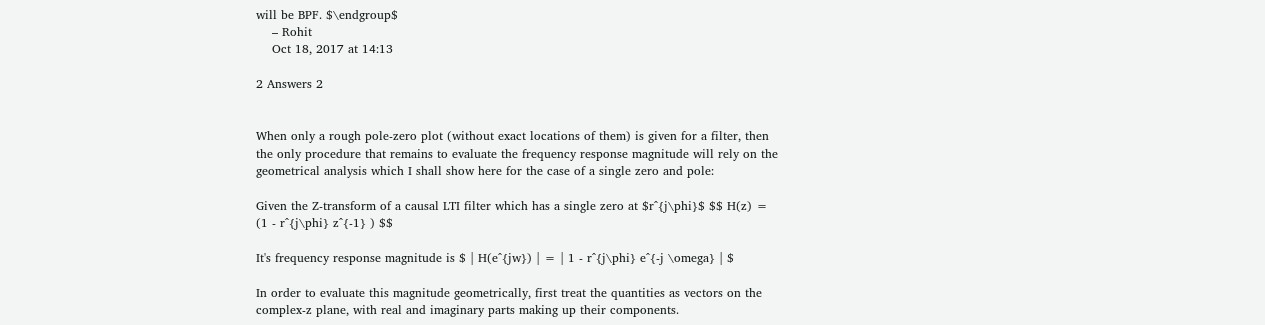will be BPF. $\endgroup$
    – Rohit
    Oct 18, 2017 at 14:13

2 Answers 2


When only a rough pole-zero plot (without exact locations of them) is given for a filter, then the only procedure that remains to evaluate the frequency response magnitude will rely on the geometrical analysis which I shall show here for the case of a single zero and pole:

Given the Z-transform of a causal LTI filter which has a single zero at $r^{j\phi}$ $$ H(z) = (1 - r^{j\phi} z^{-1} ) $$

It's frequency response magnitude is $ | H(e^{jw}) | = | 1 - r^{j\phi} e^{-j \omega} | $

In order to evaluate this magnitude geometrically, first treat the quantities as vectors on the complex-z plane, with real and imaginary parts making up their components.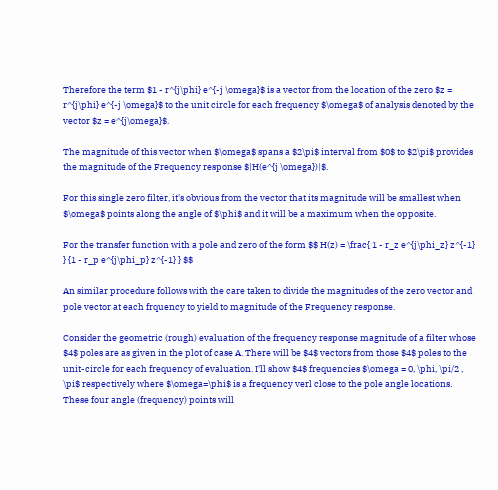Therefore the term $1 - r^{j\phi} e^{-j \omega}$ is a vector from the location of the zero $z = r^{j\phi} e^{-j \omega}$ to the unit circle for each frequency $\omega$ of analysis denoted by the vector $z = e^{j\omega}$.

The magnitude of this vector when $\omega$ spans a $2\pi$ interval from $0$ to $2\pi$ provides the magnitude of the Frequency response $|H(e^{j \omega})|$.

For this single zero filter, it's obvious from the vector that its magnitude will be smallest when $\omega$ points along the angle of $\phi$ and it will be a maximum when the opposite.

For the transfer function with a pole and zero of the form $$ H(z) = \frac{ 1 - r_z e^{j\phi_z} z^{-1} } {1 - r_p e^{j\phi_p} z^{-1} } $$

An similar procedure follows with the care taken to divide the magnitudes of the zero vector and pole vector at each frquency to yield to magnitude of the Frequency response.

Consider the geometric (rough) evaluation of the frequency response magnitude of a filter whose $4$ poles are as given in the plot of case A. There will be $4$ vectors from those $4$ poles to the unit-circle for each frequency of evaluation. I'll show $4$ frequencies $\omega = 0, \phi, \pi/2 , \pi$ respectively where $\omega=\phi$ is a frequency verl close to the pole angle locations. These four angle (frequency) points will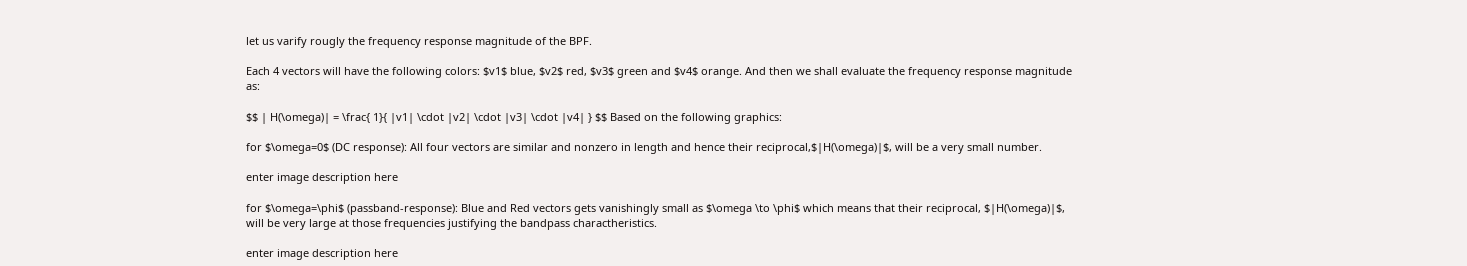let us varify rougly the frequency response magnitude of the BPF.

Each 4 vectors will have the following colors: $v1$ blue, $v2$ red, $v3$ green and $v4$ orange. And then we shall evaluate the frequency response magnitude as:

$$ | H(\omega)| = \frac{ 1}{ |v1| \cdot |v2| \cdot |v3| \cdot |v4| } $$ Based on the following graphics:

for $\omega=0$ (DC response): All four vectors are similar and nonzero in length and hence their reciprocal,$|H(\omega)|$, will be a very small number.

enter image description here

for $\omega=\phi$ (passband-response): Blue and Red vectors gets vanishingly small as $\omega \to \phi$ which means that their reciprocal, $|H(\omega)|$, will be very large at those frequencies justifying the bandpass charactheristics.

enter image description here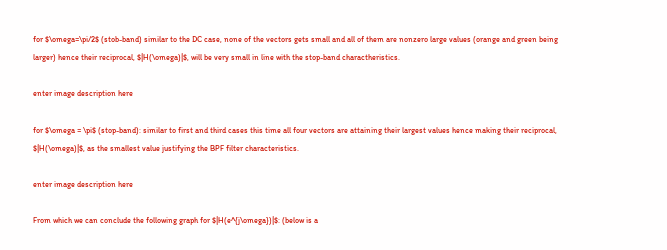for $\omega=\pi/2$ (stob-band) similar to the DC case, none of the vectors gets small and all of them are nonzero large values (orange and green being larger) hence their reciprocal, $|H(\omega)|$, will be very small in line with the stop-band charactheristics.

enter image description here

for $\omega = \pi$ (stop-band): similar to first and third cases this time all four vectors are attaining their largest values hence making their reciprocal, $|H(\omega)|$, as the smallest value justifying the BPF filter characteristics.

enter image description here

From which we can conclude the following graph for $|H(e^{j\omega})|$: (below is a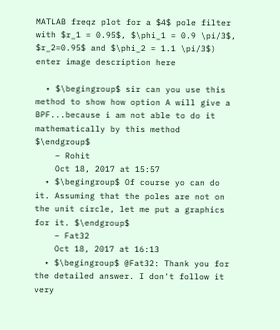MATLAB freqz plot for a $4$ pole filter with $r_1 = 0.95$, $\phi_1 = 0.9 \pi/3$, $r_2=0.95$ and $\phi_2 = 1.1 \pi/3$) enter image description here

  • $\begingroup$ sir can you use this method to show how option A will give a BPF...because i am not able to do it mathematically by this method $\endgroup$
    – Rohit
    Oct 18, 2017 at 15:57
  • $\begingroup$ Of course yo can do it. Assuming that the poles are not on the unit circle, let me put a graphics for it. $\endgroup$
    – Fat32
    Oct 18, 2017 at 16:13
  • $\begingroup$ @Fat32: Thank you for the detailed answer. I don't follow it very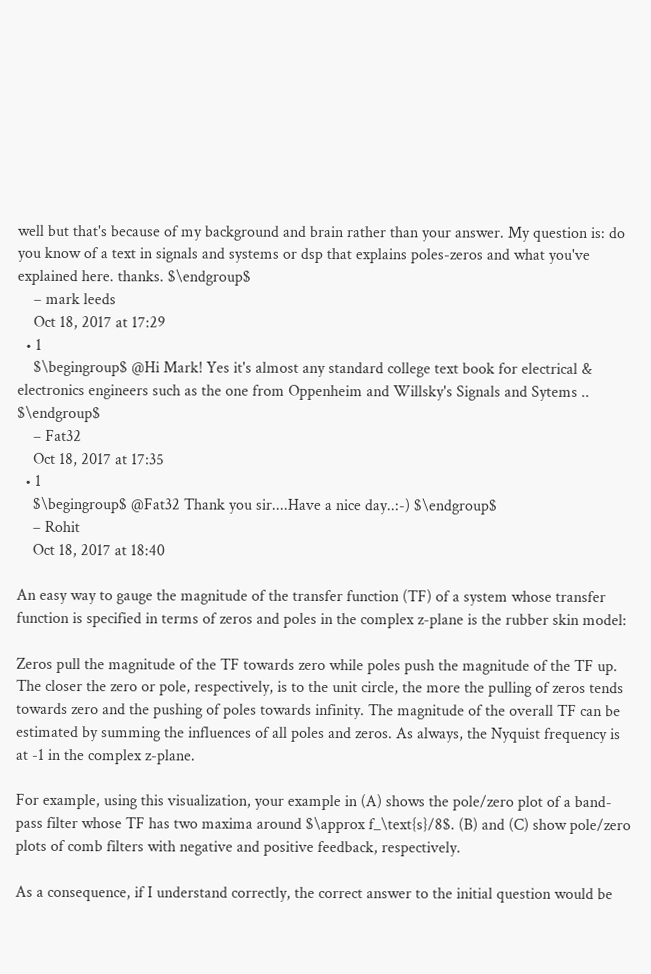well but that's because of my background and brain rather than your answer. My question is: do you know of a text in signals and systems or dsp that explains poles-zeros and what you've explained here. thanks. $\endgroup$
    – mark leeds
    Oct 18, 2017 at 17:29
  • 1
    $\begingroup$ @Hi Mark! Yes it's almost any standard college text book for electrical & electronics engineers such as the one from Oppenheim and Willsky's Signals and Sytems .. $\endgroup$
    – Fat32
    Oct 18, 2017 at 17:35
  • 1
    $\begingroup$ @Fat32 Thank you sir....Have a nice day..:-) $\endgroup$
    – Rohit
    Oct 18, 2017 at 18:40

An easy way to gauge the magnitude of the transfer function (TF) of a system whose transfer function is specified in terms of zeros and poles in the complex z-plane is the rubber skin model:

Zeros pull the magnitude of the TF towards zero while poles push the magnitude of the TF up. The closer the zero or pole, respectively, is to the unit circle, the more the pulling of zeros tends towards zero and the pushing of poles towards infinity. The magnitude of the overall TF can be estimated by summing the influences of all poles and zeros. As always, the Nyquist frequency is at -1 in the complex z-plane.

For example, using this visualization, your example in (A) shows the pole/zero plot of a band-pass filter whose TF has two maxima around $\approx f_\text{s}/8$. (B) and (C) show pole/zero plots of comb filters with negative and positive feedback, respectively.

As a consequence, if I understand correctly, the correct answer to the initial question would be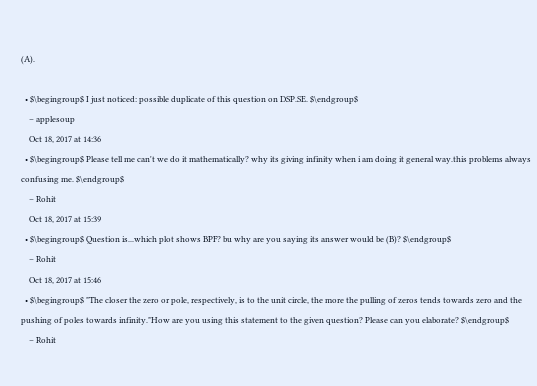(A).

  • $\begingroup$ I just noticed: possible duplicate of this question on DSP.SE. $\endgroup$
    – applesoup
    Oct 18, 2017 at 14:36
  • $\begingroup$ Please tell me can't we do it mathematically? why its giving infinity when i am doing it general way.this problems always confusing me. $\endgroup$
    – Rohit
    Oct 18, 2017 at 15:39
  • $\begingroup$ Question is...which plot shows BPF? bu why are you saying its answer would be (B)? $\endgroup$
    – Rohit
    Oct 18, 2017 at 15:46
  • $\begingroup$ "The closer the zero or pole, respectively, is to the unit circle, the more the pulling of zeros tends towards zero and the pushing of poles towards infinity."How are you using this statement to the given question? Please can you elaborate? $\endgroup$
    – Rohit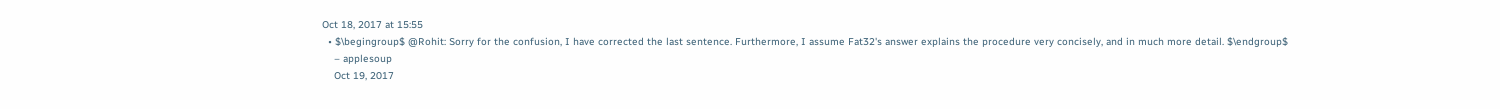Oct 18, 2017 at 15:55
  • $\begingroup$ @Rohit: Sorry for the confusion, I have corrected the last sentence. Furthermore, I assume Fat32's answer explains the procedure very concisely, and in much more detail. $\endgroup$
    – applesoup
    Oct 19, 2017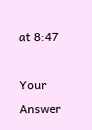at 8:47

Your Answer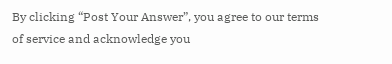By clicking “Post Your Answer”, you agree to our terms of service and acknowledge you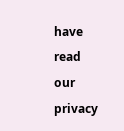have read our privacy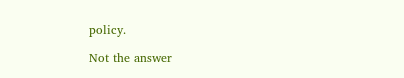policy.

Not the answer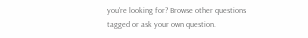you're looking for? Browse other questions tagged or ask your own question.